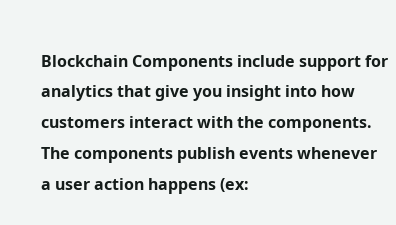Blockchain Components include support for analytics that give you insight into how customers interact with the components. The components publish events whenever a user action happens (ex: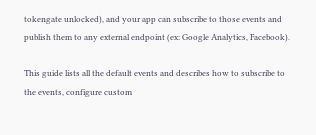tokengate unlocked), and your app can subscribe to those events and publish them to any external endpoint (ex: Google Analytics, Facebook).

This guide lists all the default events and describes how to subscribe to the events, configure custom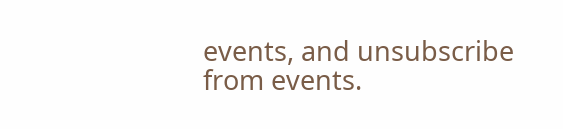events, and unsubscribe from events.